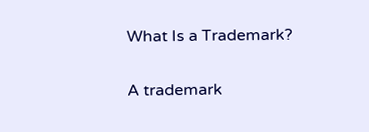What Is a Trademark?

A trademark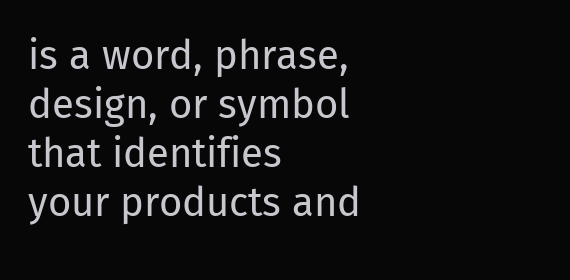is a word, phrase, design, or symbol that identifies your products and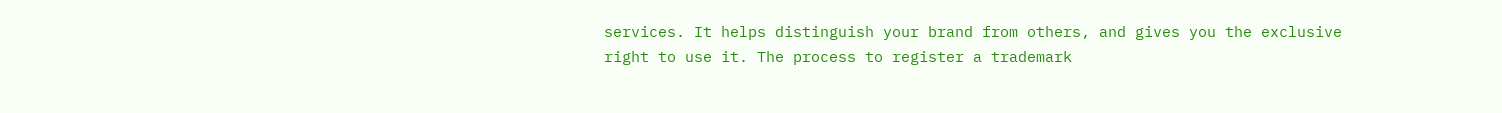services. It helps distinguish your brand from others, and gives you the exclusive right to use it. The process to register a trademark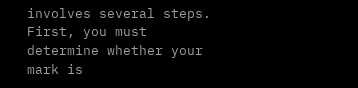involves several steps. First, you must determine whether your mark is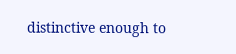distinctive enough to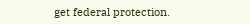get federal protection.